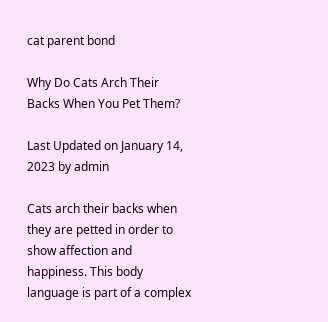cat parent bond

Why Do Cats Arch Their Backs When You Pet Them?

Last Updated on January 14, 2023 by admin

Cats arch their backs when they are petted in order to show affection and happiness. This body language is part of a complex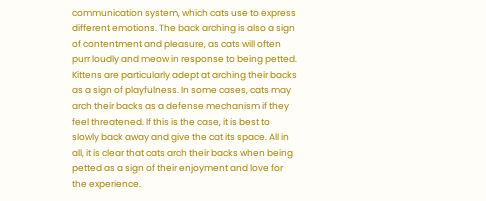communication system, which cats use to express different emotions. The back arching is also a sign of contentment and pleasure, as cats will often purr loudly and meow in response to being petted. Kittens are particularly adept at arching their backs as a sign of playfulness. In some cases, cats may arch their backs as a defense mechanism if they feel threatened. If this is the case, it is best to slowly back away and give the cat its space. All in all, it is clear that cats arch their backs when being petted as a sign of their enjoyment and love for the experience.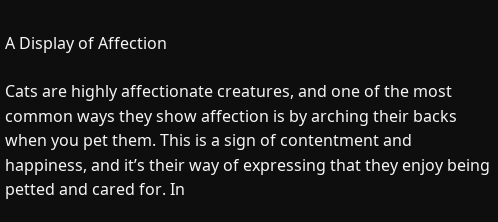A Display of Affection

Cats are highly affectionate creatures, and one of the most common ways they show affection is by arching their backs when you pet them. This is a sign of contentment and happiness, and it’s their way of expressing that they enjoy being petted and cared for. In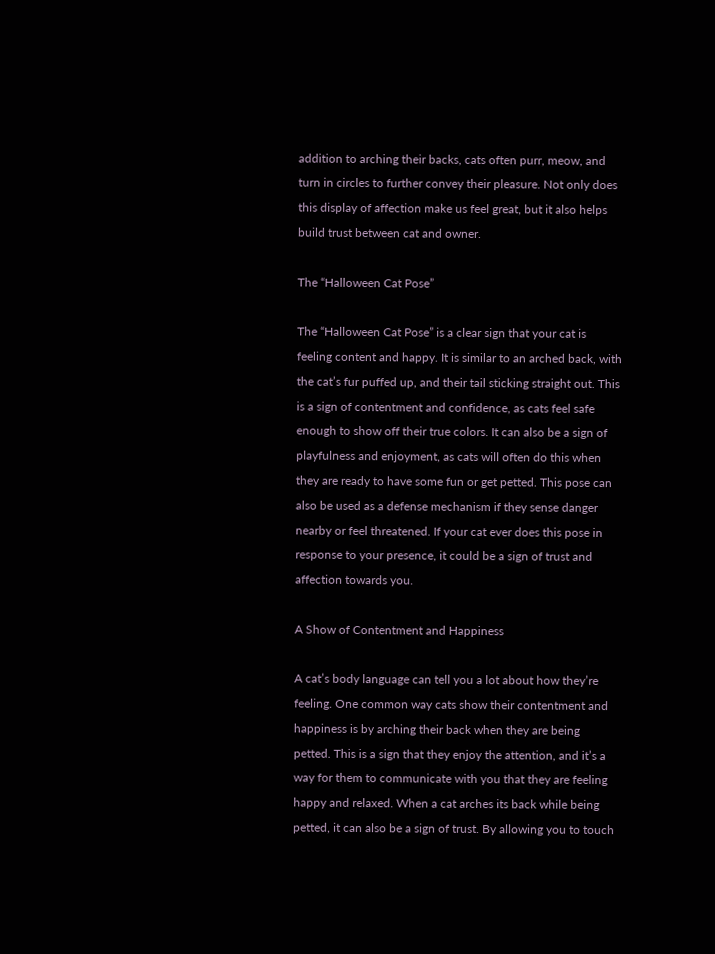addition to arching their backs, cats often purr, meow, and turn in circles to further convey their pleasure. Not only does this display of affection make us feel great, but it also helps build trust between cat and owner.

The “Halloween Cat Pose”

The “Halloween Cat Pose” is a clear sign that your cat is feeling content and happy. It is similar to an arched back, with the cat’s fur puffed up, and their tail sticking straight out. This is a sign of contentment and confidence, as cats feel safe enough to show off their true colors. It can also be a sign of playfulness and enjoyment, as cats will often do this when they are ready to have some fun or get petted. This pose can also be used as a defense mechanism if they sense danger nearby or feel threatened. If your cat ever does this pose in response to your presence, it could be a sign of trust and affection towards you.

A Show of Contentment and Happiness

A cat’s body language can tell you a lot about how they’re feeling. One common way cats show their contentment and happiness is by arching their back when they are being petted. This is a sign that they enjoy the attention, and it’s a way for them to communicate with you that they are feeling happy and relaxed. When a cat arches its back while being petted, it can also be a sign of trust. By allowing you to touch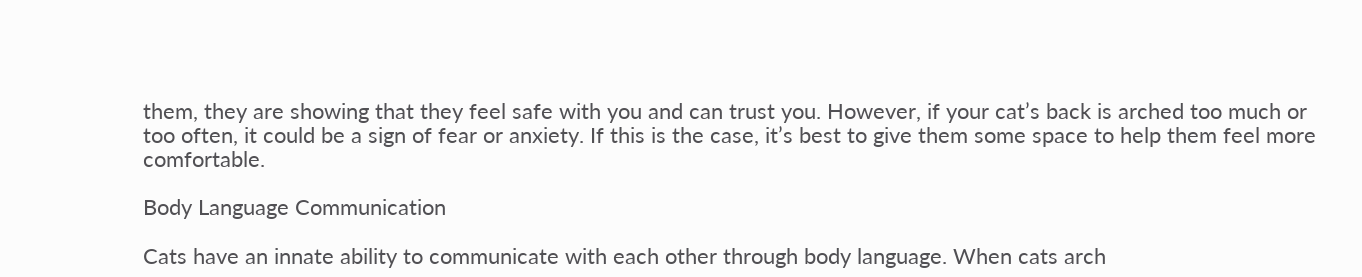them, they are showing that they feel safe with you and can trust you. However, if your cat’s back is arched too much or too often, it could be a sign of fear or anxiety. If this is the case, it’s best to give them some space to help them feel more comfortable.

Body Language Communication

Cats have an innate ability to communicate with each other through body language. When cats arch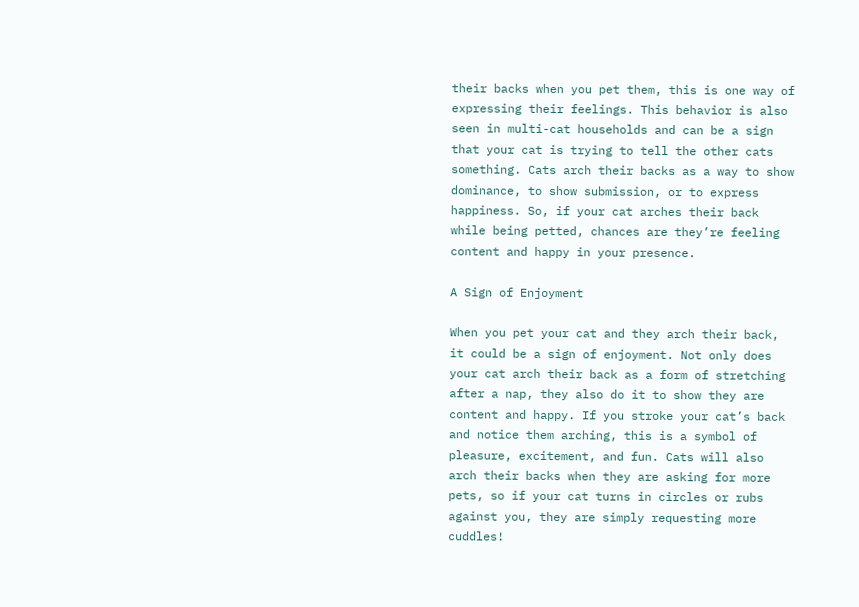their backs when you pet them, this is one way of expressing their feelings. This behavior is also seen in multi-cat households and can be a sign that your cat is trying to tell the other cats something. Cats arch their backs as a way to show dominance, to show submission, or to express happiness. So, if your cat arches their back while being petted, chances are they’re feeling content and happy in your presence.

A Sign of Enjoyment

When you pet your cat and they arch their back, it could be a sign of enjoyment. Not only does your cat arch their back as a form of stretching after a nap, they also do it to show they are content and happy. If you stroke your cat’s back and notice them arching, this is a symbol of pleasure, excitement, and fun. Cats will also arch their backs when they are asking for more pets, so if your cat turns in circles or rubs against you, they are simply requesting more cuddles!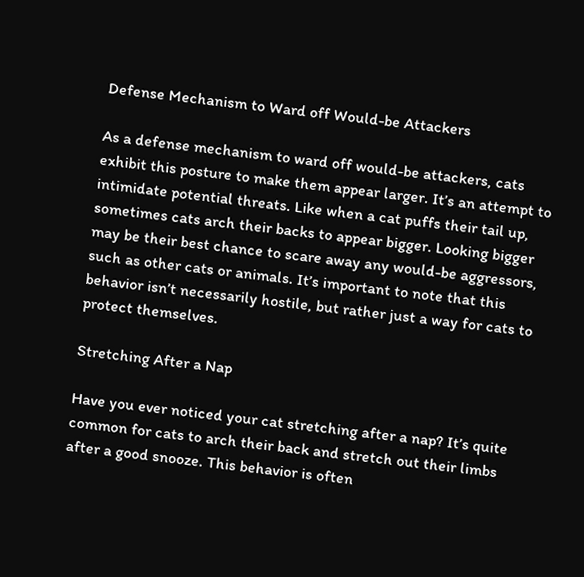Defense Mechanism to Ward off Would-be Attackers

As a defense mechanism to ward off would-be attackers, cats exhibit this posture to make them appear larger. It’s an attempt to intimidate potential threats. Like when a cat puffs their tail up, sometimes cats arch their backs to appear bigger. Looking bigger may be their best chance to scare away any would-be aggressors, such as other cats or animals. It’s important to note that this behavior isn’t necessarily hostile, but rather just a way for cats to protect themselves.

Stretching After a Nap

Have you ever noticed your cat stretching after a nap? It’s quite common for cats to arch their back and stretch out their limbs after a good snooze. This behavior is often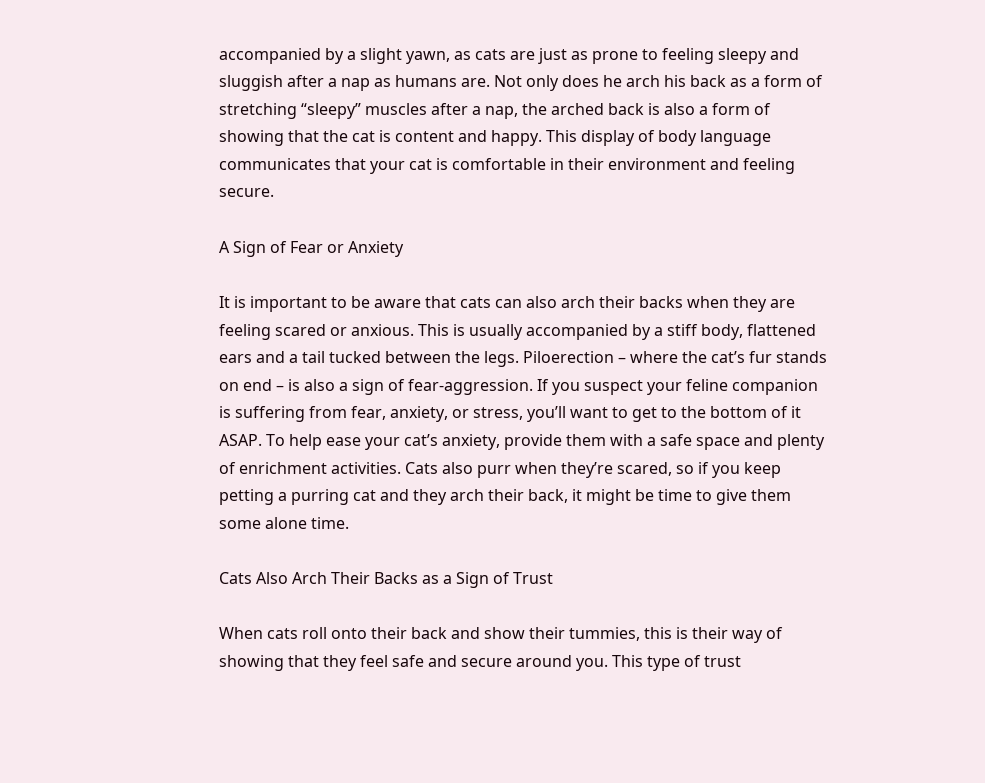accompanied by a slight yawn, as cats are just as prone to feeling sleepy and sluggish after a nap as humans are. Not only does he arch his back as a form of stretching “sleepy” muscles after a nap, the arched back is also a form of showing that the cat is content and happy. This display of body language communicates that your cat is comfortable in their environment and feeling secure.

A Sign of Fear or Anxiety

It is important to be aware that cats can also arch their backs when they are feeling scared or anxious. This is usually accompanied by a stiff body, flattened ears and a tail tucked between the legs. Piloerection – where the cat’s fur stands on end – is also a sign of fear-aggression. If you suspect your feline companion is suffering from fear, anxiety, or stress, you’ll want to get to the bottom of it ASAP. To help ease your cat’s anxiety, provide them with a safe space and plenty of enrichment activities. Cats also purr when they’re scared, so if you keep petting a purring cat and they arch their back, it might be time to give them some alone time.

Cats Also Arch Their Backs as a Sign of Trust

When cats roll onto their back and show their tummies, this is their way of showing that they feel safe and secure around you. This type of trust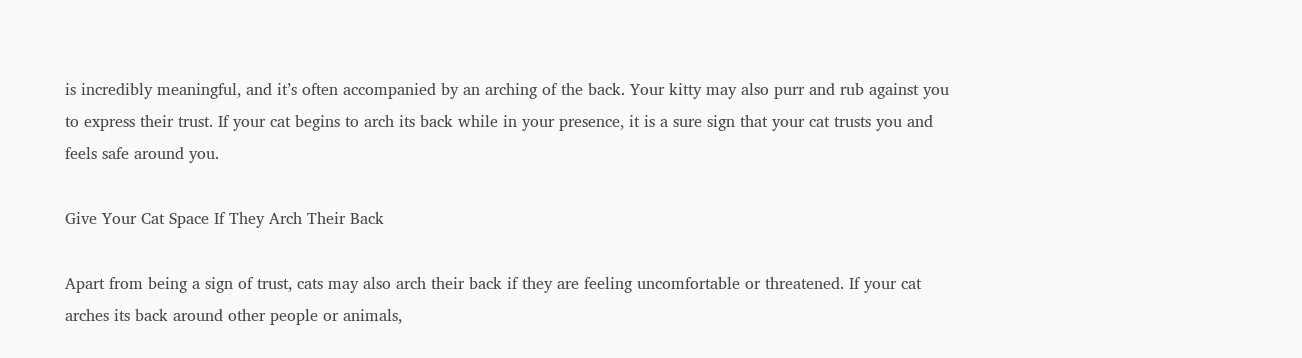is incredibly meaningful, and it’s often accompanied by an arching of the back. Your kitty may also purr and rub against you to express their trust. If your cat begins to arch its back while in your presence, it is a sure sign that your cat trusts you and feels safe around you.

Give Your Cat Space If They Arch Their Back

Apart from being a sign of trust, cats may also arch their back if they are feeling uncomfortable or threatened. If your cat arches its back around other people or animals,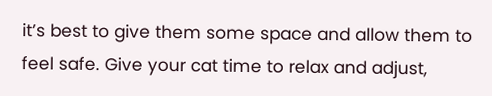it’s best to give them some space and allow them to feel safe. Give your cat time to relax and adjust,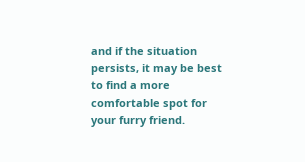and if the situation persists, it may be best to find a more comfortable spot for your furry friend.